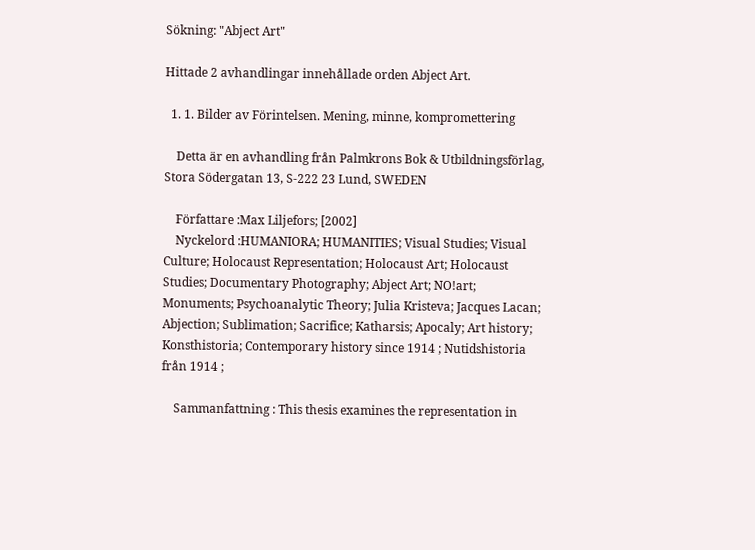Sökning: "Abject Art"

Hittade 2 avhandlingar innehållade orden Abject Art.

  1. 1. Bilder av Förintelsen. Mening, minne, kompromettering

    Detta är en avhandling från Palmkrons Bok & Utbildningsförlag, Stora Södergatan 13, S-222 23 Lund, SWEDEN

    Författare :Max Liljefors; [2002]
    Nyckelord :HUMANIORA; HUMANITIES; Visual Studies; Visual Culture; Holocaust Representation; Holocaust Art; Holocaust Studies; Documentary Photography; Abject Art; NO!art; Monuments; Psychoanalytic Theory; Julia Kristeva; Jacques Lacan; Abjection; Sublimation; Sacrifice; Katharsis; Apocaly; Art history; Konsthistoria; Contemporary history since 1914 ; Nutidshistoria från 1914 ;

    Sammanfattning : This thesis examines the representation in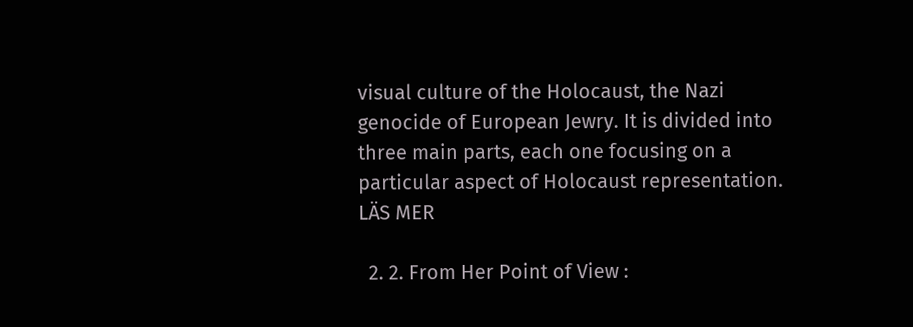visual culture of the Holocaust, the Nazi genocide of European Jewry. It is divided into three main parts, each one focusing on a particular aspect of Holocaust representation. LÄS MER

  2. 2. From Her Point of View :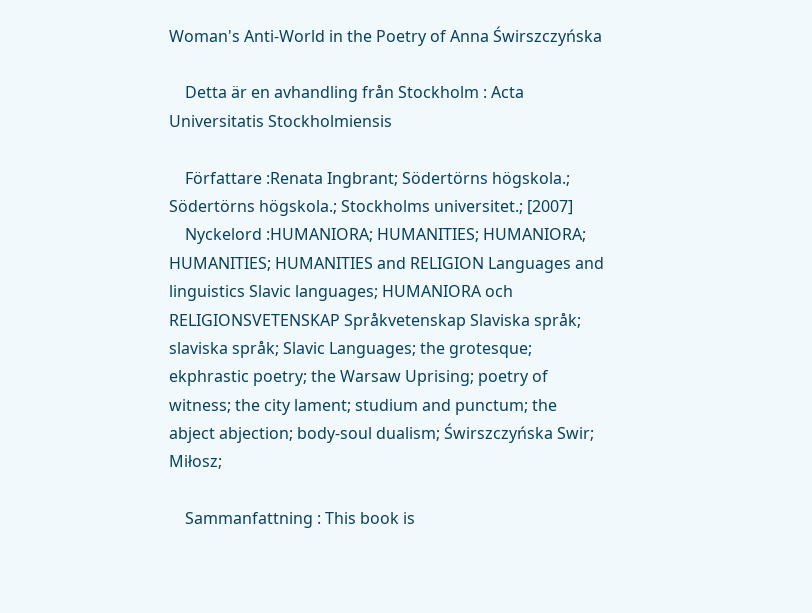Woman's Anti-World in the Poetry of Anna Świrszczyńska

    Detta är en avhandling från Stockholm : Acta Universitatis Stockholmiensis

    Författare :Renata Ingbrant; Södertörns högskola.; Södertörns högskola.; Stockholms universitet.; [2007]
    Nyckelord :HUMANIORA; HUMANITIES; HUMANIORA; HUMANITIES; HUMANITIES and RELIGION Languages and linguistics Slavic languages; HUMANIORA och RELIGIONSVETENSKAP Språkvetenskap Slaviska språk; slaviska språk; Slavic Languages; the grotesque; ekphrastic poetry; the Warsaw Uprising; poetry of witness; the city lament; studium and punctum; the abject abjection; body-soul dualism; Świrszczyńska Swir; Miłosz;

    Sammanfattning : This book is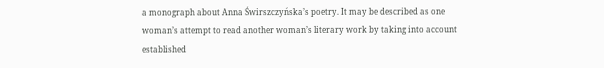a monograph about Anna Świrszczyńska’s poetry. It may be described as one woman’s attempt to read another woman’s literary work by taking into account established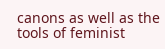canons as well as the tools of feminist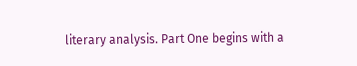literary analysis. Part One begins with a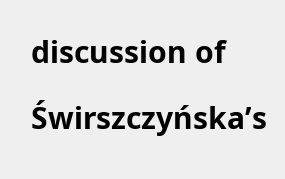discussion of Świrszczyńska’s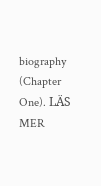biography (Chapter One). LÄS MER